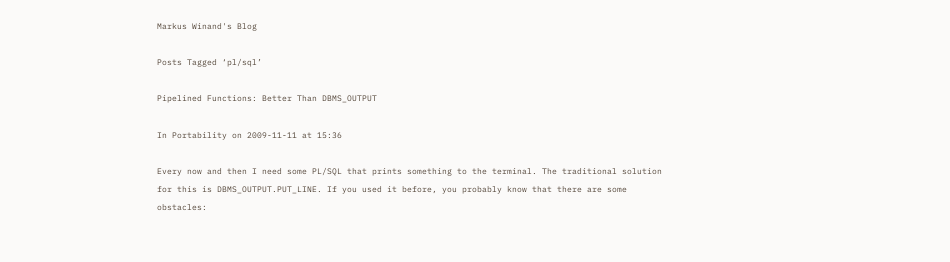Markus Winand's Blog

Posts Tagged ‘pl/sql’

Pipelined Functions: Better Than DBMS_OUTPUT

In Portability on 2009-11-11 at 15:36

Every now and then I need some PL/SQL that prints something to the terminal. The traditional solution for this is DBMS_OUTPUT.PUT_LINE. If you used it before, you probably know that there are some obstacles: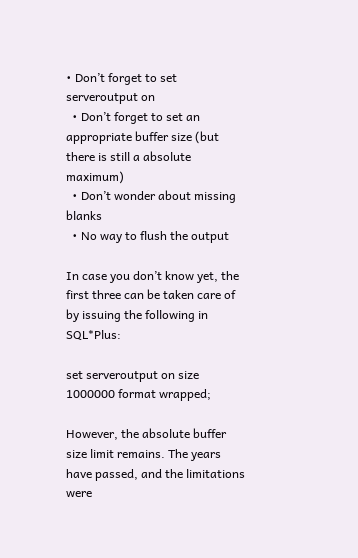• Don’t forget to set serveroutput on
  • Don’t forget to set an appropriate buffer size (but there is still a absolute maximum)
  • Don’t wonder about missing blanks
  • No way to flush the output

In case you don’t know yet, the first three can be taken care of by issuing the following in SQL*Plus:

set serveroutput on size 1000000 format wrapped;

However, the absolute buffer size limit remains. The years have passed, and the limitations were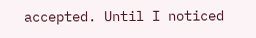accepted. Until I noticed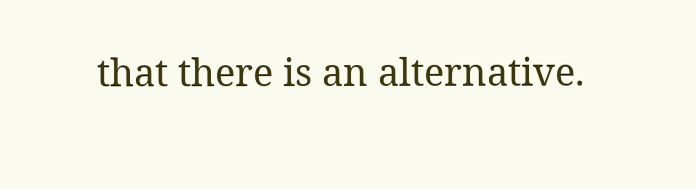that there is an alternative.